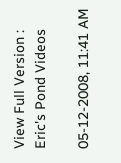View Full Version : Eric's Pond Videos

05-12-2008, 11:41 AM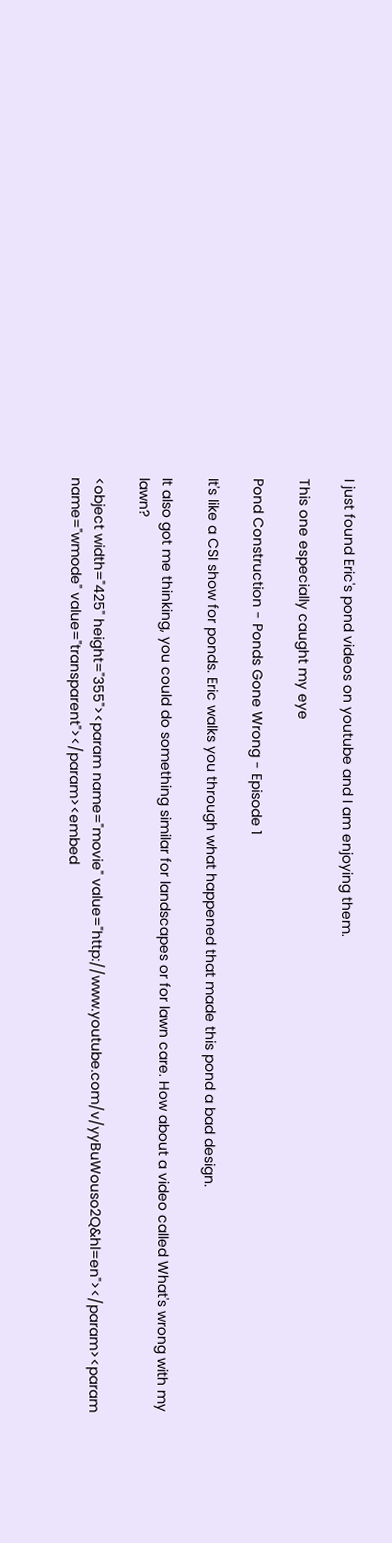I just found Eric's pond videos on youtube and I am enjoying them.

This one especially caught my eye

Pond Construction - Ponds Gone Wrong - Episode 1

It's like a CSI show for ponds. Eric walks you through what happened that made this pond a bad design.

It also got me thinking, you could do something similar for landscapes or for lawn care. How about a video called What's wrong with my lawn?

<object width="425" height="355"><param name="movie" value="http://www.youtube.com/v/yyBuWouso2Q&hl=en"></param><param name="wmode" value="transparent"></param><embed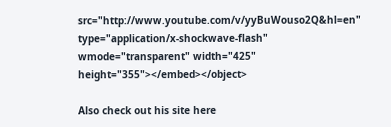src="http://www.youtube.com/v/yyBuWouso2Q&hl=en" type="application/x-shockwave-flash" wmode="transparent" width="425" height="355"></embed></object>

Also check out his site here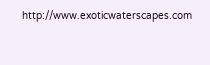http://www.exoticwaterscapes.com